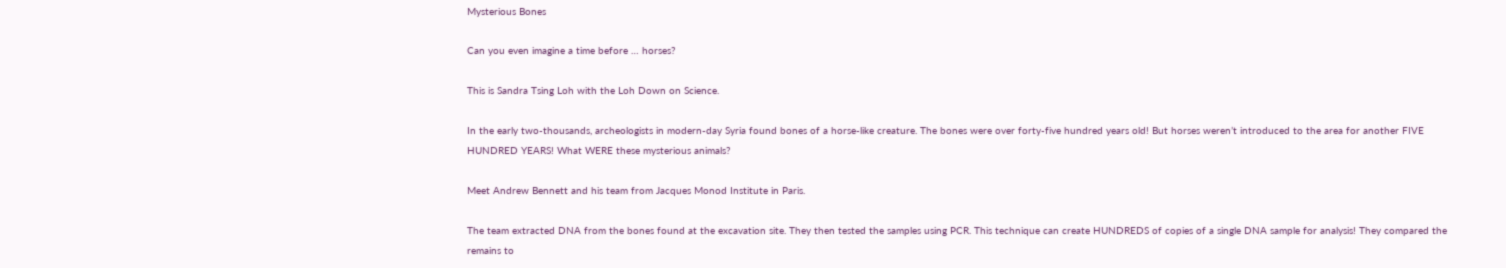Mysterious Bones

Can you even imagine a time before … horses?

This is Sandra Tsing Loh with the Loh Down on Science.

In the early two-thousands, archeologists in modern-day Syria found bones of a horse-like creature. The bones were over forty-five hundred years old! But horses weren’t introduced to the area for another FIVE HUNDRED YEARS! What WERE these mysterious animals?

Meet Andrew Bennett and his team from Jacques Monod Institute in Paris.

The team extracted DNA from the bones found at the excavation site. They then tested the samples using PCR. This technique can create HUNDREDS of copies of a single DNA sample for analysis! They compared the remains to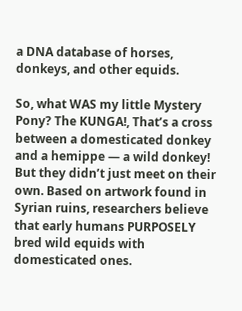a DNA database of horses, donkeys, and other equids.

So, what WAS my little Mystery Pony? The KUNGA!, That’s a cross between a domesticated donkey and a hemippe — a wild donkey! But they didn’t just meet on their own. Based on artwork found in Syrian ruins, researchers believe that early humans PURPOSELY bred wild equids with domesticated ones.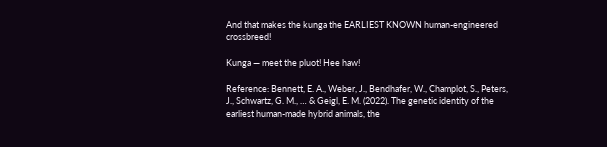And that makes the kunga the EARLIEST KNOWN human-engineered crossbreed!

Kunga — meet the pluot! Hee haw!

Reference: Bennett, E. A., Weber, J., Bendhafer, W., Champlot, S., Peters, J., Schwartz, G. M., … & Geigl, E. M. (2022). The genetic identity of the earliest human-made hybrid animals, the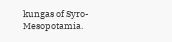kungas of Syro-Mesopotamia.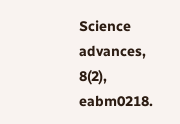Science advances, 8(2), eabm0218.